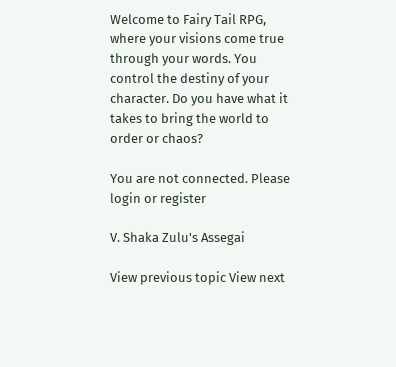Welcome to Fairy Tail RPG, where your visions come true through your words. You control the destiny of your character. Do you have what it takes to bring the world to order or chaos?

You are not connected. Please login or register

V. Shaka Zulu's Assegai

View previous topic View next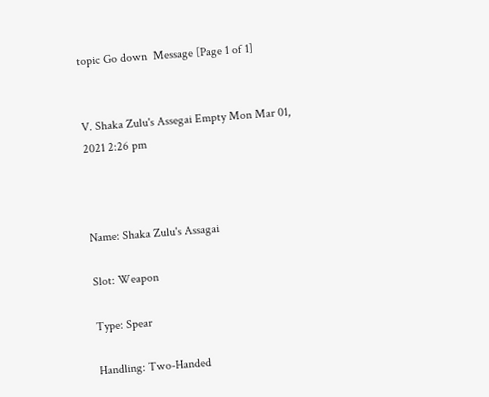topic Go down  Message [Page 1 of 1]


V. Shaka Zulu's Assegai Empty Mon Mar 01, 2021 2:26 pm



Name: Shaka Zulu's Assagai

Slot: Weapon

Type: Spear

Handling: Two-Handed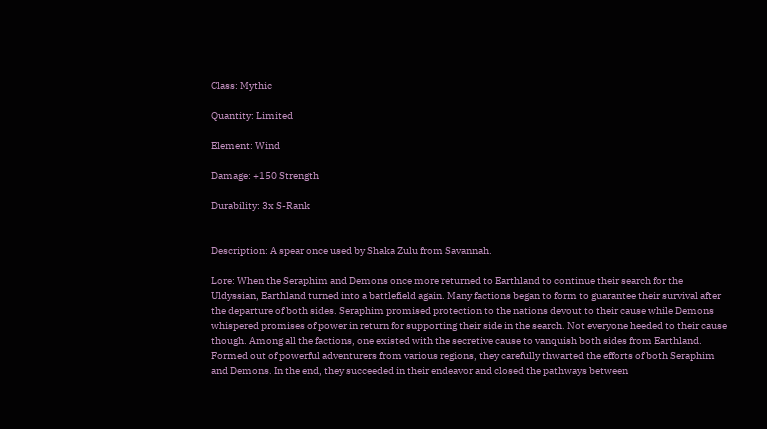Class: Mythic

Quantity: Limited

Element: Wind

Damage: +150 Strength

Durability: 3x S-Rank


Description: A spear once used by Shaka Zulu from Savannah.

Lore: When the Seraphim and Demons once more returned to Earthland to continue their search for the Uldyssian, Earthland turned into a battlefield again. Many factions began to form to guarantee their survival after the departure of both sides. Seraphim promised protection to the nations devout to their cause while Demons whispered promises of power in return for supporting their side in the search. Not everyone heeded to their cause though. Among all the factions, one existed with the secretive cause to vanquish both sides from Earthland. Formed out of powerful adventurers from various regions, they carefully thwarted the efforts of both Seraphim and Demons. In the end, they succeeded in their endeavor and closed the pathways between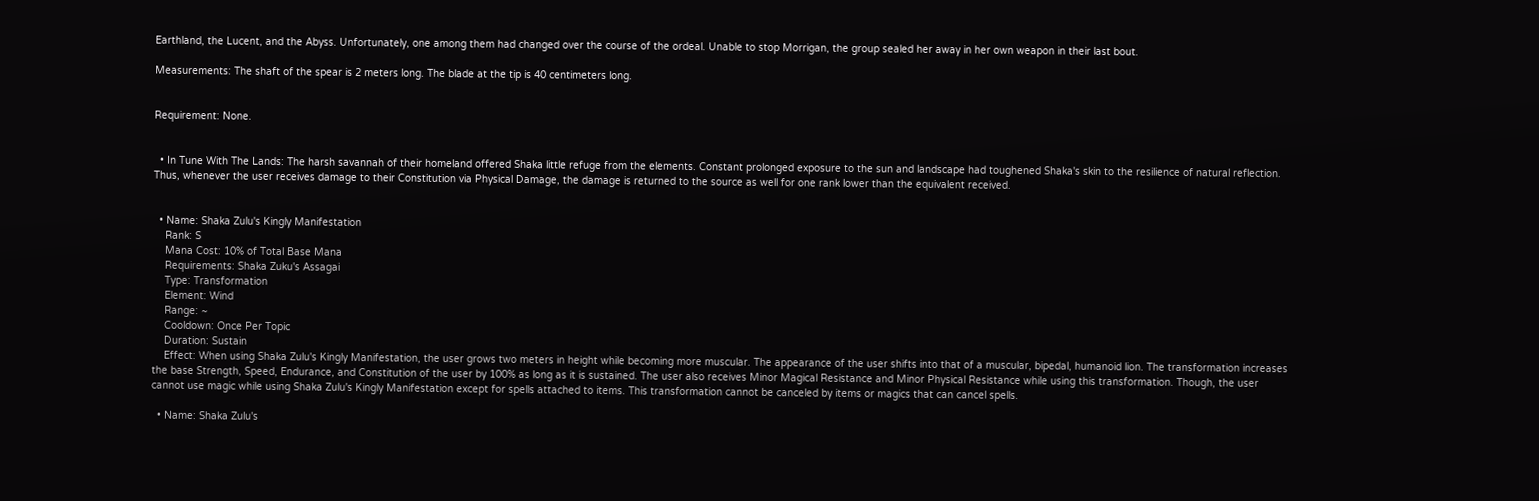Earthland, the Lucent, and the Abyss. Unfortunately, one among them had changed over the course of the ordeal. Unable to stop Morrigan, the group sealed her away in her own weapon in their last bout.

Measurements: The shaft of the spear is 2 meters long. The blade at the tip is 40 centimeters long.


Requirement: None.


  • In Tune With The Lands: The harsh savannah of their homeland offered Shaka little refuge from the elements. Constant prolonged exposure to the sun and landscape had toughened Shaka's skin to the resilience of natural reflection. Thus, whenever the user receives damage to their Constitution via Physical Damage, the damage is returned to the source as well for one rank lower than the equivalent received.


  • Name: Shaka Zulu's Kingly Manifestation
    Rank: S
    Mana Cost: 10% of Total Base Mana
    Requirements: Shaka Zuku's Assagai
    Type: Transformation
    Element: Wind
    Range: ~
    Cooldown: Once Per Topic
    Duration: Sustain
    Effect: When using Shaka Zulu's Kingly Manifestation, the user grows two meters in height while becoming more muscular. The appearance of the user shifts into that of a muscular, bipedal, humanoid lion. The transformation increases the base Strength, Speed, Endurance, and Constitution of the user by 100% as long as it is sustained. The user also receives Minor Magical Resistance and Minor Physical Resistance while using this transformation. Though, the user cannot use magic while using Shaka Zulu's Kingly Manifestation except for spells attached to items. This transformation cannot be canceled by items or magics that can cancel spells.

  • Name: Shaka Zulu's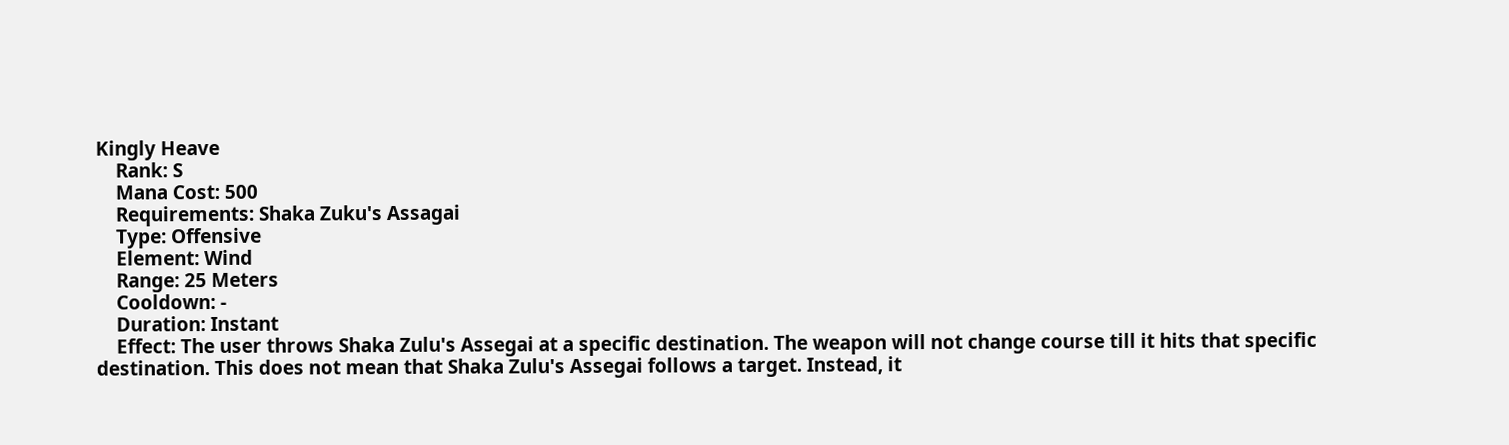Kingly Heave
    Rank: S
    Mana Cost: 500
    Requirements: Shaka Zuku's Assagai
    Type: Offensive
    Element: Wind
    Range: 25 Meters
    Cooldown: -
    Duration: Instant
    Effect: The user throws Shaka Zulu's Assegai at a specific destination. The weapon will not change course till it hits that specific destination. This does not mean that Shaka Zulu's Assegai follows a target. Instead, it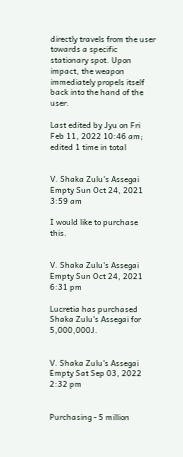directly travels from the user towards a specific stationary spot. Upon impact, the weapon immediately propels itself back into the hand of the user.

Last edited by Jyu on Fri Feb 11, 2022 10:46 am; edited 1 time in total


V. Shaka Zulu's Assegai Empty Sun Oct 24, 2021 3:59 am

I would like to purchase this.


V. Shaka Zulu's Assegai Empty Sun Oct 24, 2021 6:31 pm

Lucretia has purchased Shaka Zulu's Assegai for 5,000,000J.


V. Shaka Zulu's Assegai Empty Sat Sep 03, 2022 2:32 pm


Purchasing - 5 million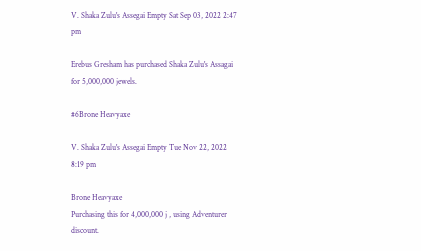V. Shaka Zulu's Assegai Empty Sat Sep 03, 2022 2:47 pm

Erebus Gresham has purchased Shaka Zulu's Assagai for 5,000,000 jewels.

#6Brone Heavyaxe

V. Shaka Zulu's Assegai Empty Tue Nov 22, 2022 8:19 pm

Brone Heavyaxe
Purchasing this for 4,000,000 j , using Adventurer discount.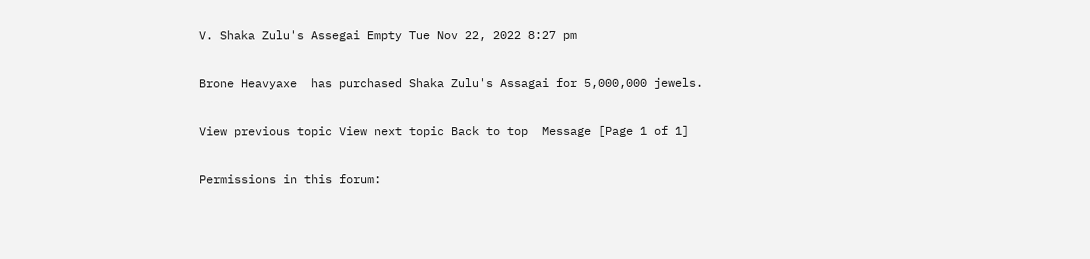V. Shaka Zulu's Assegai Empty Tue Nov 22, 2022 8:27 pm

Brone Heavyaxe  has purchased Shaka Zulu's Assagai for 5,000,000 jewels.

View previous topic View next topic Back to top  Message [Page 1 of 1]

Permissions in this forum: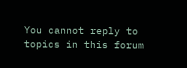You cannot reply to topics in this forum